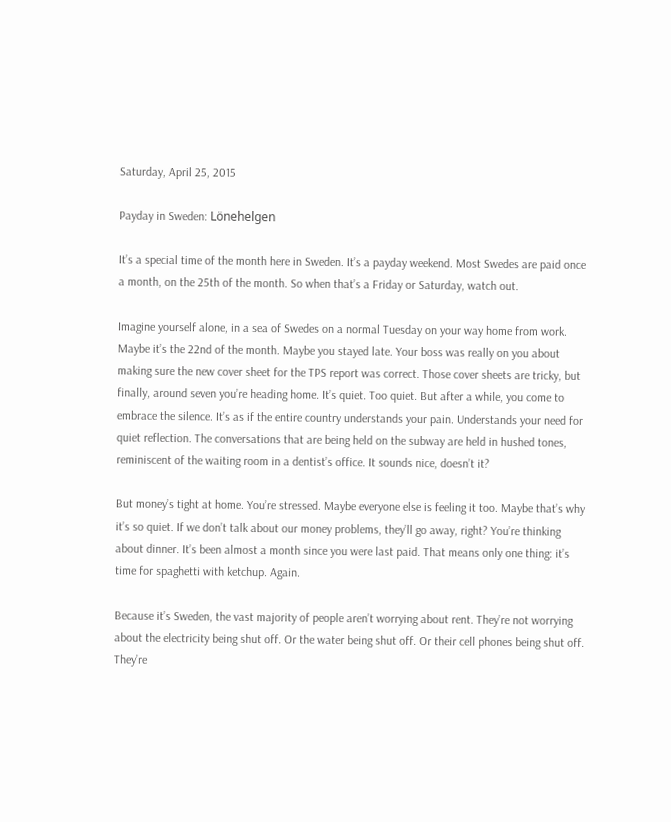Saturday, April 25, 2015

Payday in Sweden: Lönehelgen

It’s a special time of the month here in Sweden. It’s a payday weekend. Most Swedes are paid once a month, on the 25th of the month. So when that’s a Friday or Saturday, watch out.

Imagine yourself alone, in a sea of Swedes on a normal Tuesday on your way home from work. Maybe it’s the 22nd of the month. Maybe you stayed late. Your boss was really on you about making sure the new cover sheet for the TPS report was correct. Those cover sheets are tricky, but finally, around seven you’re heading home. It’s quiet. Too quiet. But after a while, you come to embrace the silence. It’s as if the entire country understands your pain. Understands your need for quiet reflection. The conversations that are being held on the subway are held in hushed tones, reminiscent of the waiting room in a dentist’s office. It sounds nice, doesn’t it?

But money’s tight at home. You’re stressed. Maybe everyone else is feeling it too. Maybe that’s why it’s so quiet. If we don’t talk about our money problems, they’ll go away, right? You’re thinking about dinner. It’s been almost a month since you were last paid. That means only one thing: it’s time for spaghetti with ketchup. Again.

Because it’s Sweden, the vast majority of people aren’t worrying about rent. They’re not worrying about the electricity being shut off. Or the water being shut off. Or their cell phones being shut off. They’re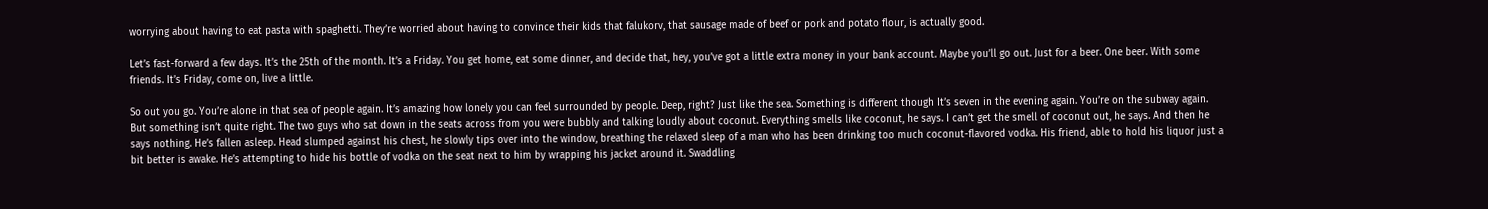worrying about having to eat pasta with spaghetti. They’re worried about having to convince their kids that falukorv, that sausage made of beef or pork and potato flour, is actually good.

Let’s fast-forward a few days. It’s the 25th of the month. It’s a Friday. You get home, eat some dinner, and decide that, hey, you’ve got a little extra money in your bank account. Maybe you’ll go out. Just for a beer. One beer. With some friends. It’s Friday, come on, live a little.

So out you go. You’re alone in that sea of people again. It’s amazing how lonely you can feel surrounded by people. Deep, right? Just like the sea. Something is different though It’s seven in the evening again. You’re on the subway again. But something isn’t quite right. The two guys who sat down in the seats across from you were bubbly and talking loudly about coconut. Everything smells like coconut, he says. I can’t get the smell of coconut out, he says. And then he says nothing. He’s fallen asleep. Head slumped against his chest, he slowly tips over into the window, breathing the relaxed sleep of a man who has been drinking too much coconut-flavored vodka. His friend, able to hold his liquor just a bit better is awake. He’s attempting to hide his bottle of vodka on the seat next to him by wrapping his jacket around it. Swaddling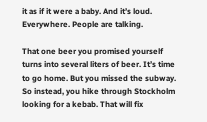it as if it were a baby. And it’s loud. Everywhere. People are talking.

That one beer you promised yourself turns into several liters of beer. It’s time to go home. But you missed the subway. So instead, you hike through Stockholm looking for a kebab. That will fix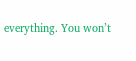everything. You won’t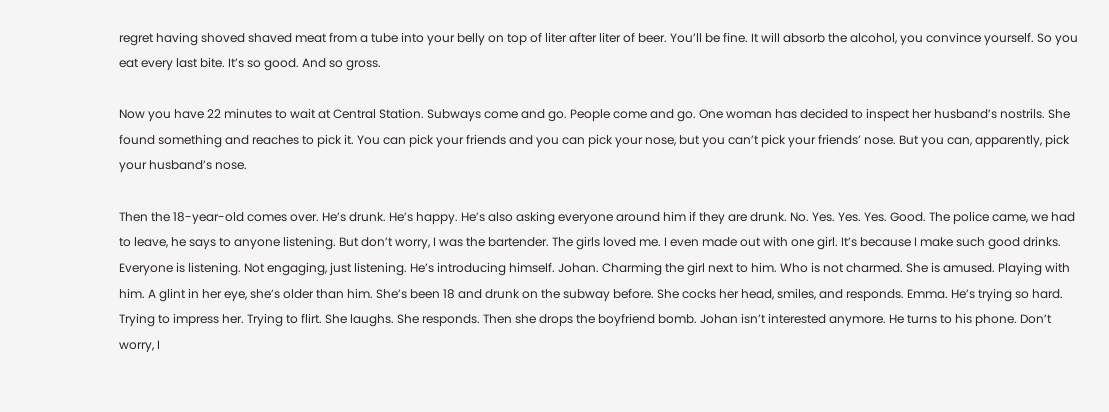regret having shoved shaved meat from a tube into your belly on top of liter after liter of beer. You’ll be fine. It will absorb the alcohol, you convince yourself. So you eat every last bite. It’s so good. And so gross.

Now you have 22 minutes to wait at Central Station. Subways come and go. People come and go. One woman has decided to inspect her husband’s nostrils. She found something and reaches to pick it. You can pick your friends and you can pick your nose, but you can’t pick your friends’ nose. But you can, apparently, pick your husband’s nose.

Then the 18-year-old comes over. He’s drunk. He’s happy. He’s also asking everyone around him if they are drunk. No. Yes. Yes. Yes. Good. The police came, we had to leave, he says to anyone listening. But don’t worry, I was the bartender. The girls loved me. I even made out with one girl. It’s because I make such good drinks. Everyone is listening. Not engaging, just listening. He’s introducing himself. Johan. Charming the girl next to him. Who is not charmed. She is amused. Playing with him. A glint in her eye, she’s older than him. She’s been 18 and drunk on the subway before. She cocks her head, smiles, and responds. Emma. He’s trying so hard. Trying to impress her. Trying to flirt. She laughs. She responds. Then she drops the boyfriend bomb. Johan isn’t interested anymore. He turns to his phone. Don’t worry, I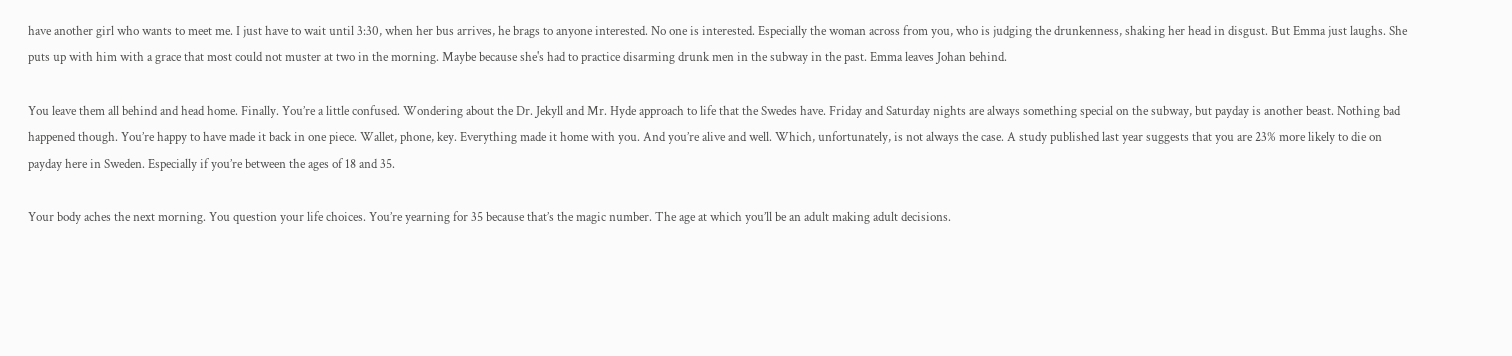have another girl who wants to meet me. I just have to wait until 3:30, when her bus arrives, he brags to anyone interested. No one is interested. Especially the woman across from you, who is judging the drunkenness, shaking her head in disgust. But Emma just laughs. She puts up with him with a grace that most could not muster at two in the morning. Maybe because she's had to practice disarming drunk men in the subway in the past. Emma leaves Johan behind.

You leave them all behind and head home. Finally. You’re a little confused. Wondering about the Dr. Jekyll and Mr. Hyde approach to life that the Swedes have. Friday and Saturday nights are always something special on the subway, but payday is another beast. Nothing bad happened though. You’re happy to have made it back in one piece. Wallet, phone, key. Everything made it home with you. And you’re alive and well. Which, unfortunately, is not always the case. A study published last year suggests that you are 23% more likely to die on payday here in Sweden. Especially if you’re between the ages of 18 and 35.

Your body aches the next morning. You question your life choices. You’re yearning for 35 because that’s the magic number. The age at which you’ll be an adult making adult decisions.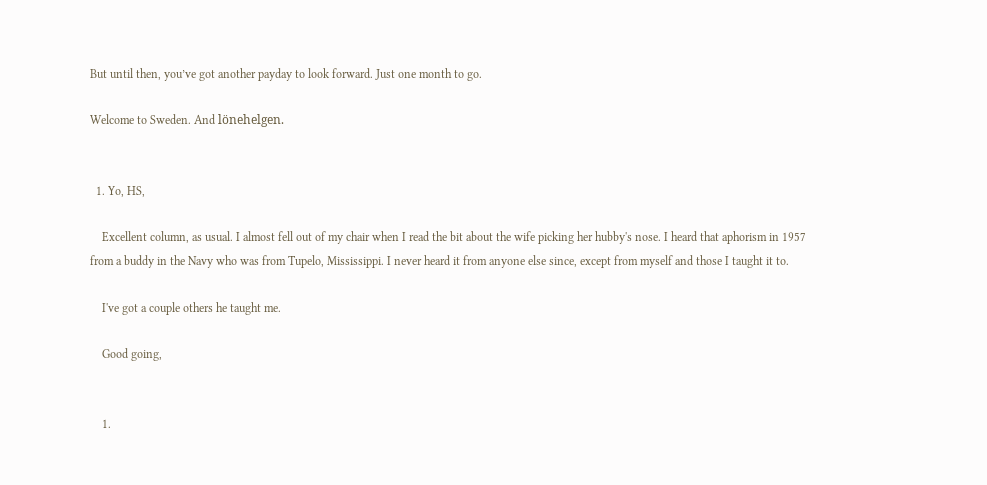But until then, you’ve got another payday to look forward. Just one month to go.

Welcome to Sweden. And lönehelgen.


  1. Yo, HS,

    Excellent column, as usual. I almost fell out of my chair when I read the bit about the wife picking her hubby's nose. I heard that aphorism in 1957 from a buddy in the Navy who was from Tupelo, Mississippi. I never heard it from anyone else since, except from myself and those I taught it to.

    I've got a couple others he taught me.

    Good going,


    1.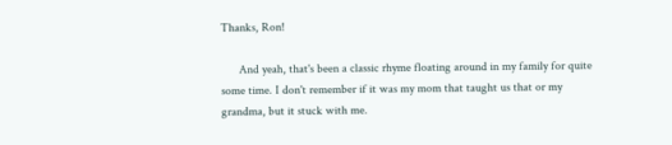Thanks, Ron!

      And yeah, that's been a classic rhyme floating around in my family for quite some time. I don't remember if it was my mom that taught us that or my grandma, but it stuck with me.